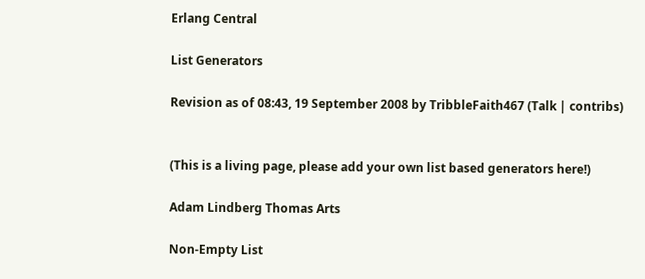Erlang Central

List Generators

Revision as of 08:43, 19 September 2008 by TribbleFaith467 (Talk | contribs)


(This is a living page, please add your own list based generators here!)

Adam Lindberg Thomas Arts

Non-Empty List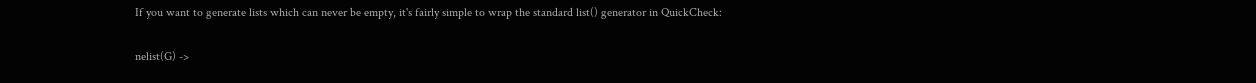If you want to generate lists which can never be empty, it's fairly simple to wrap the standard list() generator in QuickCheck:

nelist(G) ->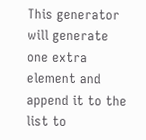This generator will generate one extra element and append it to the list to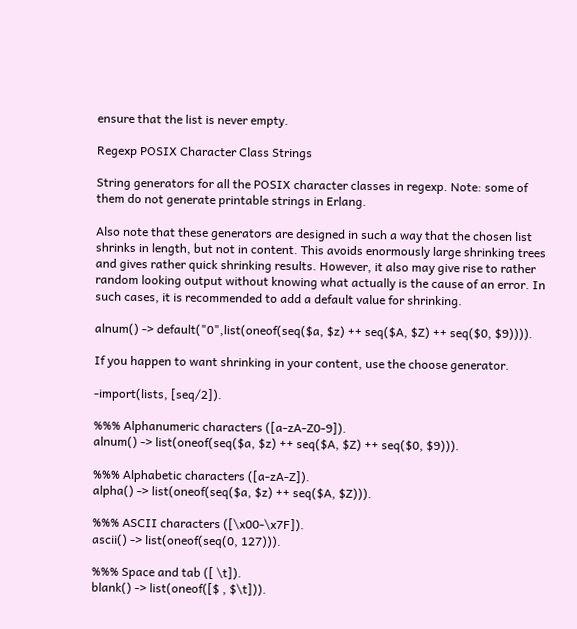ensure that the list is never empty.

Regexp POSIX Character Class Strings

String generators for all the POSIX character classes in regexp. Note: some of them do not generate printable strings in Erlang.

Also note that these generators are designed in such a way that the chosen list shrinks in length, but not in content. This avoids enormously large shrinking trees and gives rather quick shrinking results. However, it also may give rise to rather random looking output without knowing what actually is the cause of an error. In such cases, it is recommended to add a default value for shrinking.

alnum() -> default("0",list(oneof(seq($a, $z) ++ seq($A, $Z) ++ seq($0, $9)))).

If you happen to want shrinking in your content, use the choose generator.

-import(lists, [seq/2]).

%%% Alphanumeric characters ([a-zA-Z0-9]).
alnum() -> list(oneof(seq($a, $z) ++ seq($A, $Z) ++ seq($0, $9))).

%%% Alphabetic characters ([a-zA-Z]).
alpha() -> list(oneof(seq($a, $z) ++ seq($A, $Z))).

%%% ASCII characters ([\x00-\x7F]).
ascii() -> list(oneof(seq(0, 127))).

%%% Space and tab ([ \t]).
blank() -> list(oneof([$ , $\t])).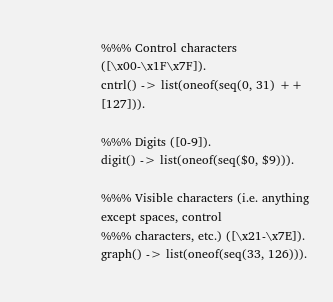%%% Control characters ([\x00-\x1F\x7F]).
cntrl() -> list(oneof(seq(0, 31) ++ [127])).

%%% Digits ([0-9]).
digit() -> list(oneof(seq($0, $9))).

%%% Visible characters (i.e. anything except spaces, control
%%% characters, etc.) ([\x21-\x7E]).
graph() -> list(oneof(seq(33, 126))).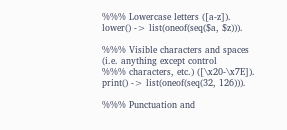%%% Lowercase letters ([a-z]).
lower() -> list(oneof(seq($a, $z))).

%%% Visible characters and spaces (i.e. anything except control
%%% characters, etc.) ([\x20-\x7E]).
print() -> list(oneof(seq(32, 126))).

%%% Punctuation and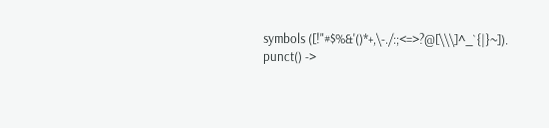symbols ([!"#$%&'()*+,\-./:;<=>?@[\\\]^_`{|}~]).
punct() ->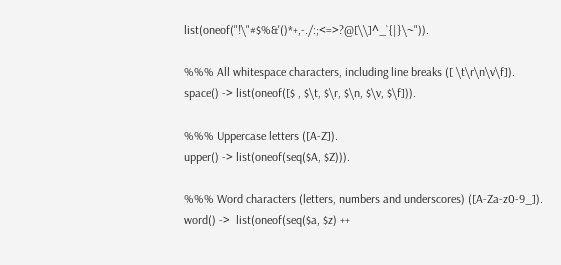list(oneof("!\"#$%&'()*+,-./:;<=>?@[\\]^_`{|}\~")).

%%% All whitespace characters, including line breaks ([ \t\r\n\v\f]).
space() -> list(oneof([$ , $\t, $\r, $\n, $\v, $\f])).

%%% Uppercase letters ([A-Z]).
upper() -> list(oneof(seq($A, $Z))).

%%% Word characters (letters, numbers and underscores) ([A-Za-z0-9_]).
word() ->  list(oneof(seq($a, $z) ++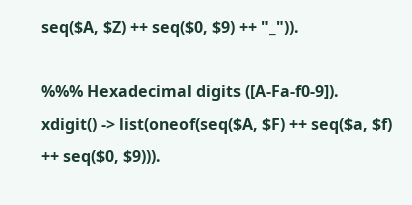seq($A, $Z) ++ seq($0, $9) ++ "_")).

%%% Hexadecimal digits ([A-Fa-f0-9]).
xdigit() -> list(oneof(seq($A, $F) ++ seq($a, $f) ++ seq($0, $9))).